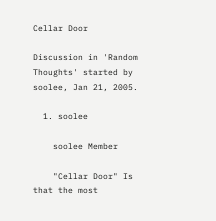Cellar Door

Discussion in 'Random Thoughts' started by soolee, Jan 21, 2005.

  1. soolee

    soolee Member

    "Cellar Door" Is that the most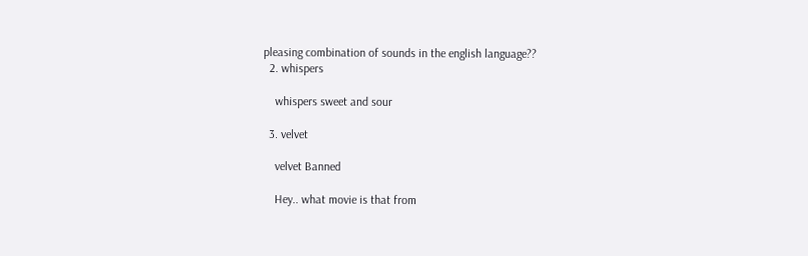pleasing combination of sounds in the english language??
  2. whispers

    whispers sweet and sour

  3. velvet

    velvet Banned

    Hey.. what movie is that from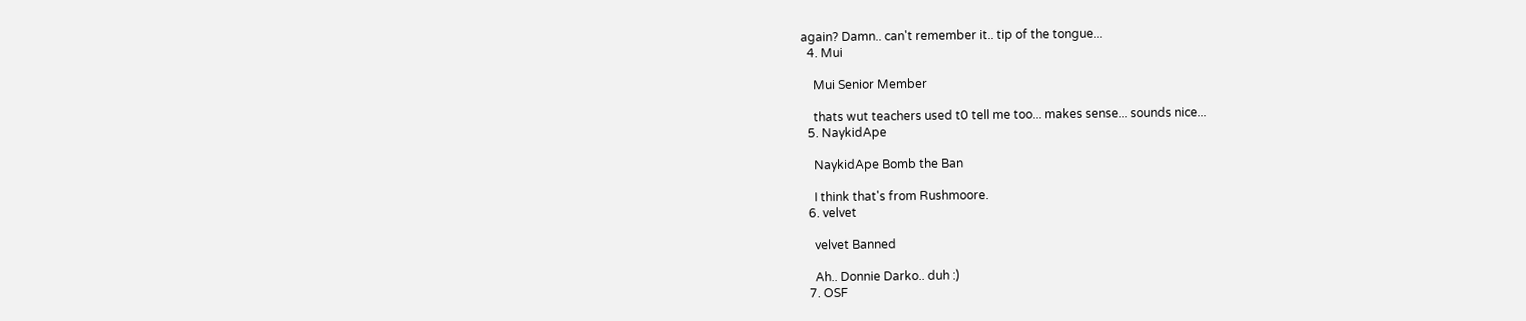again? Damn.. can't remember it.. tip of the tongue...
  4. Mui

    Mui Senior Member

    thats wut teachers used t0 tell me too... makes sense... sounds nice...
  5. NaykidApe

    NaykidApe Bomb the Ban

    I think that's from Rushmoore.
  6. velvet

    velvet Banned

    Ah.. Donnie Darko.. duh :)
  7. OSF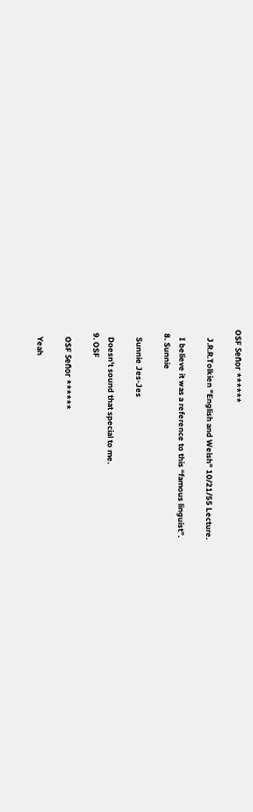OSF Señor ******

    J.R.R.Tolkien "English and Welsh" 10/21/55 Lecture.

    I believe it was a reference to this “famous linguist”.
  8. Sunnie

    Sunnie Jes-Jes

    Doesn't sound that special to me.
  9. OSF

    OSF Señor ******

    Yeah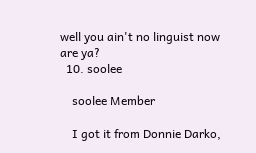well you ain't no linguist now are ya?
  10. soolee

    soolee Member

    I got it from Donnie Darko,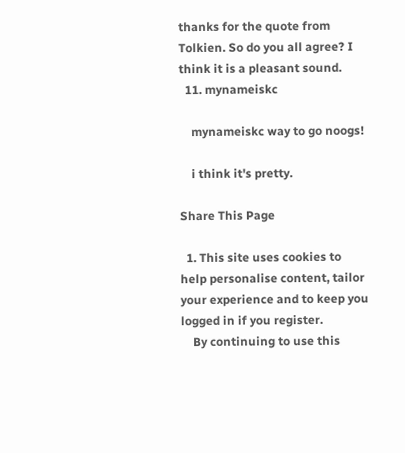thanks for the quote from Tolkien. So do you all agree? I think it is a pleasant sound.
  11. mynameiskc

    mynameiskc way to go noogs!

    i think it's pretty.

Share This Page

  1. This site uses cookies to help personalise content, tailor your experience and to keep you logged in if you register.
    By continuing to use this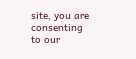site, you are consenting to our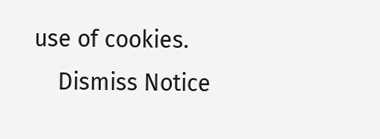use of cookies.
    Dismiss Notice